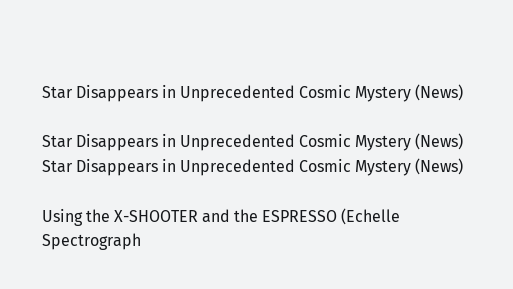Star Disappears in Unprecedented Cosmic Mystery (News)

Star Disappears in Unprecedented Cosmic Mystery (News)
Star Disappears in Unprecedented Cosmic Mystery (News)

Using the X-SHOOTER and the ESPRESSO (Echelle Spectrograph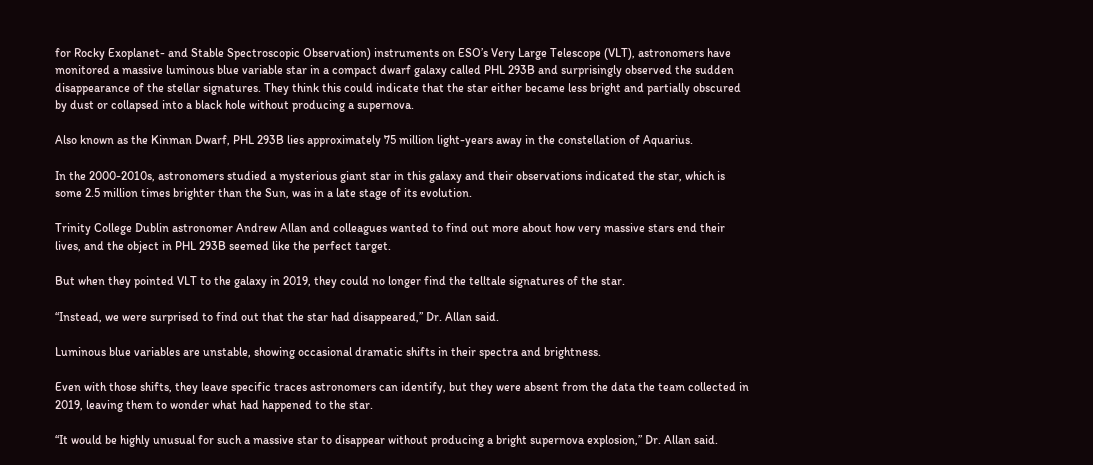for Rocky Exoplanet- and Stable Spectroscopic Observation) instruments on ESO’s Very Large Telescope (VLT), astronomers have monitored a massive luminous blue variable star in a compact dwarf galaxy called PHL 293B and surprisingly observed the sudden disappearance of the stellar signatures. They think this could indicate that the star either became less bright and partially obscured by dust or collapsed into a black hole without producing a supernova.

Also known as the Kinman Dwarf, PHL 293B lies approximately 75 million light-years away in the constellation of Aquarius.

In the 2000-2010s, astronomers studied a mysterious giant star in this galaxy and their observations indicated the star, which is some 2.5 million times brighter than the Sun, was in a late stage of its evolution.

Trinity College Dublin astronomer Andrew Allan and colleagues wanted to find out more about how very massive stars end their lives, and the object in PHL 293B seemed like the perfect target.

But when they pointed VLT to the galaxy in 2019, they could no longer find the telltale signatures of the star.

“Instead, we were surprised to find out that the star had disappeared,” Dr. Allan said.

Luminous blue variables are unstable, showing occasional dramatic shifts in their spectra and brightness.

Even with those shifts, they leave specific traces astronomers can identify, but they were absent from the data the team collected in 2019, leaving them to wonder what had happened to the star.

“It would be highly unusual for such a massive star to disappear without producing a bright supernova explosion,” Dr. Allan said.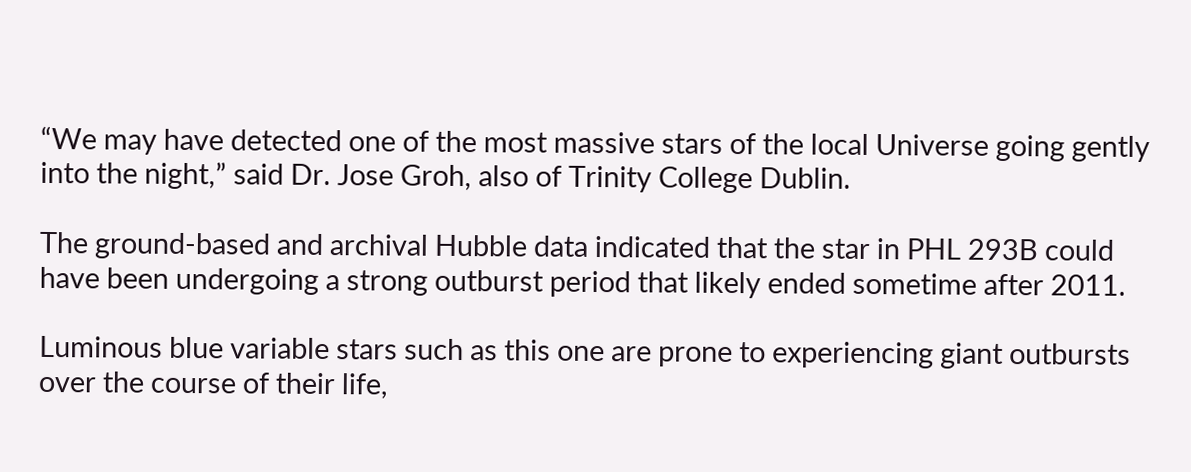“We may have detected one of the most massive stars of the local Universe going gently into the night,” said Dr. Jose Groh, also of Trinity College Dublin.

The ground-based and archival Hubble data indicated that the star in PHL 293B could have been undergoing a strong outburst period that likely ended sometime after 2011.

Luminous blue variable stars such as this one are prone to experiencing giant outbursts over the course of their life,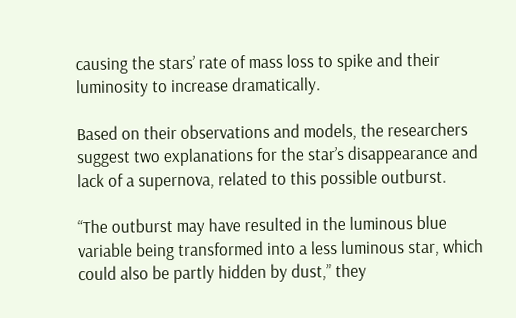causing the stars’ rate of mass loss to spike and their luminosity to increase dramatically.

Based on their observations and models, the researchers suggest two explanations for the star’s disappearance and lack of a supernova, related to this possible outburst.

“The outburst may have resulted in the luminous blue variable being transformed into a less luminous star, which could also be partly hidden by dust,” they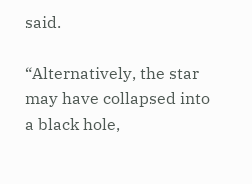said.

“Alternatively, the star may have collapsed into a black hole,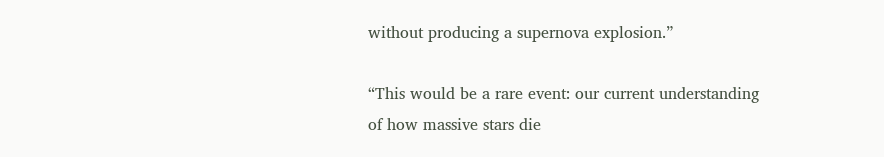without producing a supernova explosion.”

“This would be a rare event: our current understanding of how massive stars die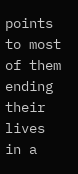points to most of them ending their lives in a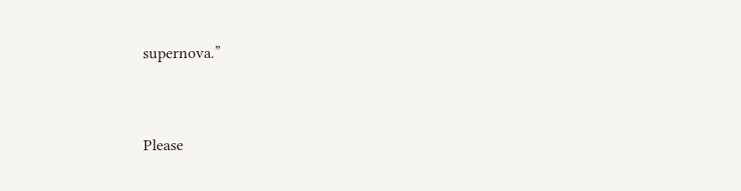supernova.”


Please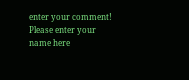enter your comment!
Please enter your name here